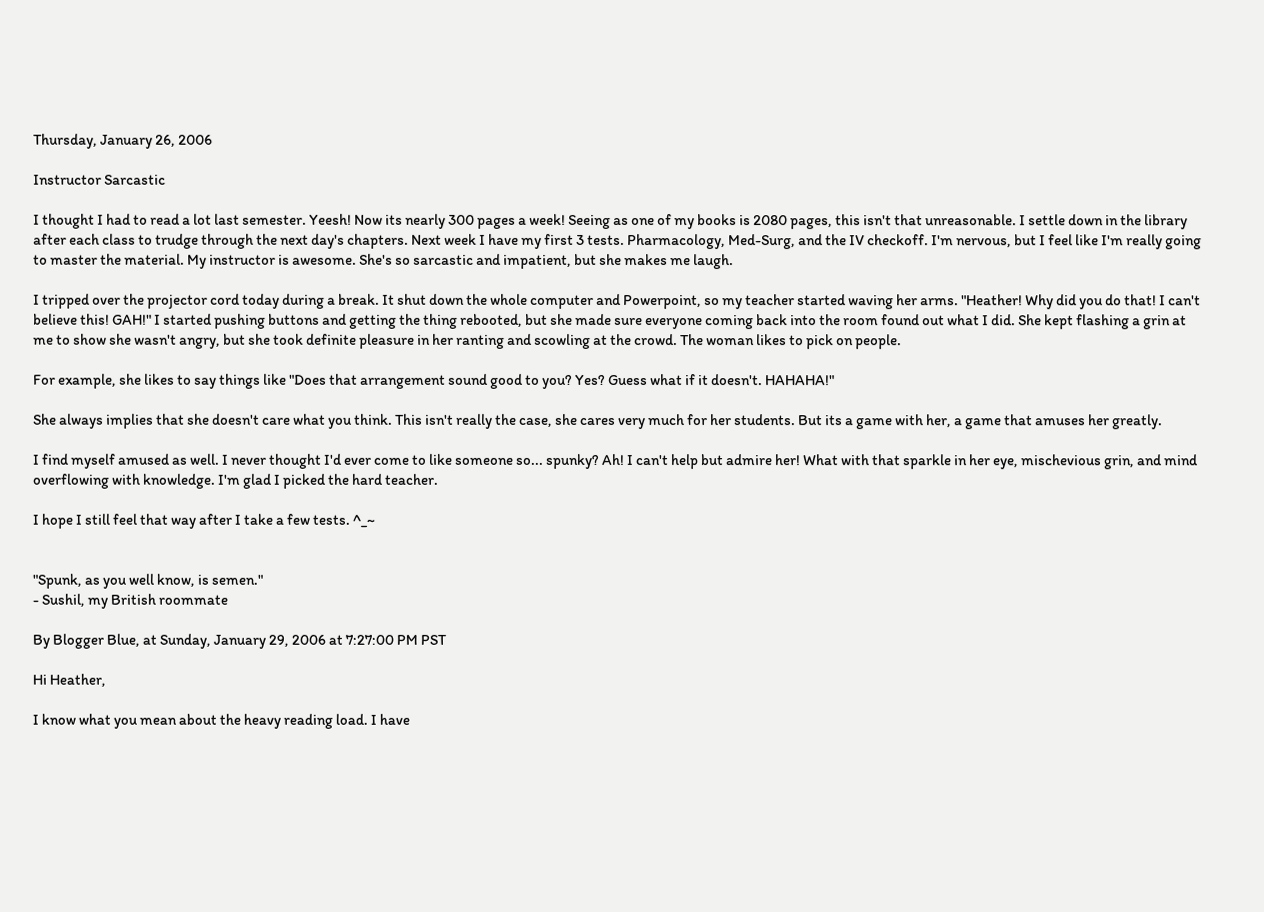Thursday, January 26, 2006

Instructor Sarcastic

I thought I had to read a lot last semester. Yeesh! Now its nearly 300 pages a week! Seeing as one of my books is 2080 pages, this isn't that unreasonable. I settle down in the library after each class to trudge through the next day's chapters. Next week I have my first 3 tests. Pharmacology, Med-Surg, and the IV checkoff. I'm nervous, but I feel like I'm really going to master the material. My instructor is awesome. She's so sarcastic and impatient, but she makes me laugh.

I tripped over the projector cord today during a break. It shut down the whole computer and Powerpoint, so my teacher started waving her arms. "Heather! Why did you do that! I can't believe this! GAH!" I started pushing buttons and getting the thing rebooted, but she made sure everyone coming back into the room found out what I did. She kept flashing a grin at me to show she wasn't angry, but she took definite pleasure in her ranting and scowling at the crowd. The woman likes to pick on people.

For example, she likes to say things like "Does that arrangement sound good to you? Yes? Guess what if it doesn't. HAHAHA!"

She always implies that she doesn't care what you think. This isn't really the case, she cares very much for her students. But its a game with her, a game that amuses her greatly.

I find myself amused as well. I never thought I'd ever come to like someone so... spunky? Ah! I can't help but admire her! What with that sparkle in her eye, mischevious grin, and mind overflowing with knowledge. I'm glad I picked the hard teacher.

I hope I still feel that way after I take a few tests. ^_~


"Spunk, as you well know, is semen."
- Sushil, my British roommate

By Blogger Blue, at Sunday, January 29, 2006 at 7:27:00 PM PST

Hi Heather,

I know what you mean about the heavy reading load. I have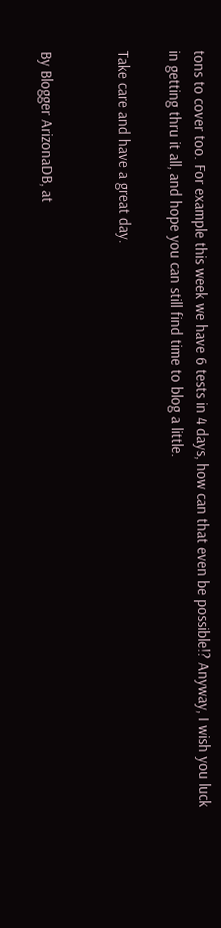tons to cover too. For example this week we have 6 tests in 4 days, how can that even be possible!? Anyway, I wish you luck in getting thru it all, and hope you can still find time to blog a little.

Take care and have a great day.


By Blogger ArizonaDB, at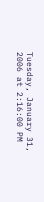Tuesday, January 31, 2006 at 2:16:00 PM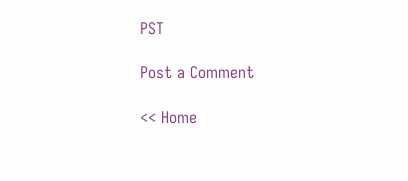PST

Post a Comment

<< Home